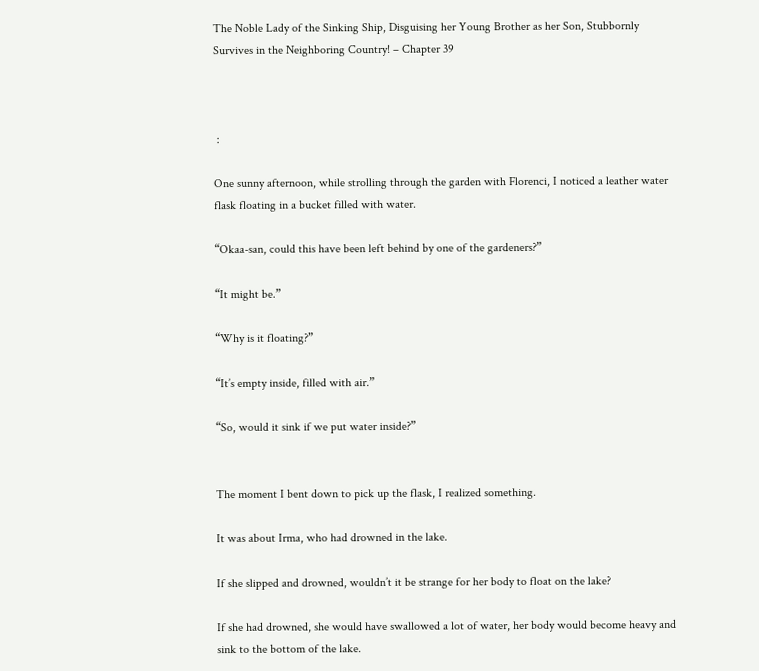The Noble Lady of the Sinking Ship, Disguising her Young Brother as her Son, Stubbornly Survives in the Neighboring Country! – Chapter 39



 :

One sunny afternoon, while strolling through the garden with Florenci, I noticed a leather water flask floating in a bucket filled with water.

“Okaa-san, could this have been left behind by one of the gardeners?”

“It might be.”

“Why is it floating?”

“It’s empty inside, filled with air.”

“So, would it sink if we put water inside?”


The moment I bent down to pick up the flask, I realized something.

It was about Irma, who had drowned in the lake.

If she slipped and drowned, wouldn’t it be strange for her body to float on the lake?

If she had drowned, she would have swallowed a lot of water, her body would become heavy and sink to the bottom of the lake.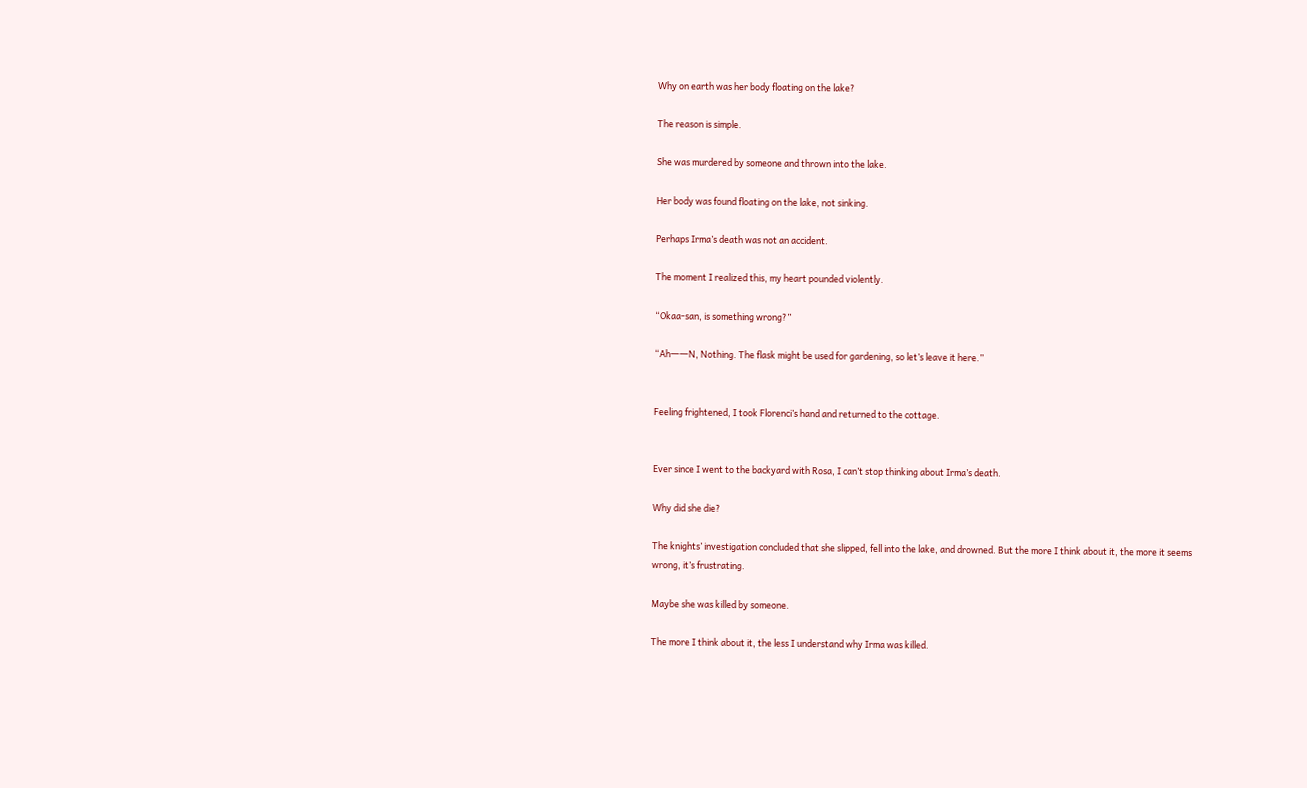Why on earth was her body floating on the lake?

The reason is simple.

She was murdered by someone and thrown into the lake.

Her body was found floating on the lake, not sinking.

Perhaps Irma’s death was not an accident.

The moment I realized this, my heart pounded violently.

“Okaa-san, is something wrong?”

“Ah――N, Nothing. The flask might be used for gardening, so let’s leave it here.”


Feeling frightened, I took Florenci’s hand and returned to the cottage.


Ever since I went to the backyard with Rosa, I can’t stop thinking about Irma’s death.

Why did she die?

The knights’ investigation concluded that she slipped, fell into the lake, and drowned. But the more I think about it, the more it seems wrong, it’s frustrating.

Maybe she was killed by someone.

The more I think about it, the less I understand why Irma was killed.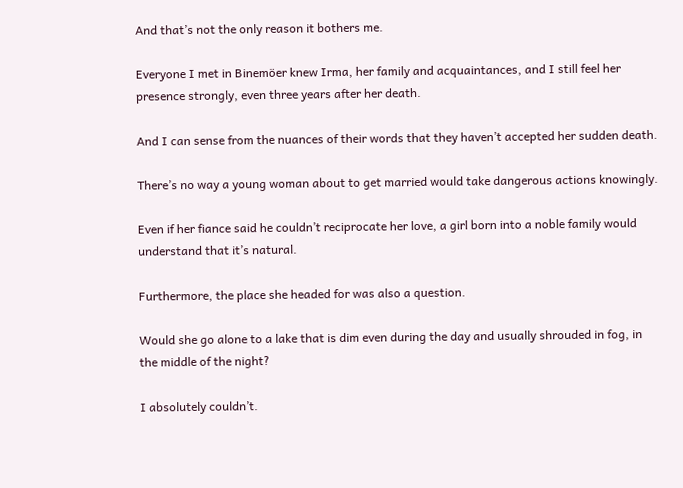And that’s not the only reason it bothers me.

Everyone I met in Binemöer knew Irma, her family and acquaintances, and I still feel her presence strongly, even three years after her death.

And I can sense from the nuances of their words that they haven’t accepted her sudden death.

There’s no way a young woman about to get married would take dangerous actions knowingly.

Even if her fiance said he couldn’t reciprocate her love, a girl born into a noble family would understand that it’s natural.

Furthermore, the place she headed for was also a question.

Would she go alone to a lake that is dim even during the day and usually shrouded in fog, in the middle of the night?

I absolutely couldn’t.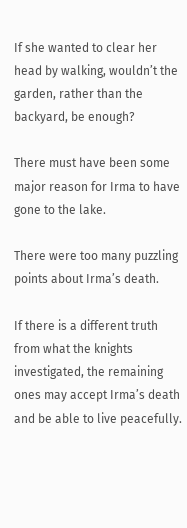If she wanted to clear her head by walking, wouldn’t the garden, rather than the backyard, be enough?

There must have been some major reason for Irma to have gone to the lake.

There were too many puzzling points about Irma’s death.

If there is a different truth from what the knights investigated, the remaining ones may accept Irma’s death and be able to live peacefully.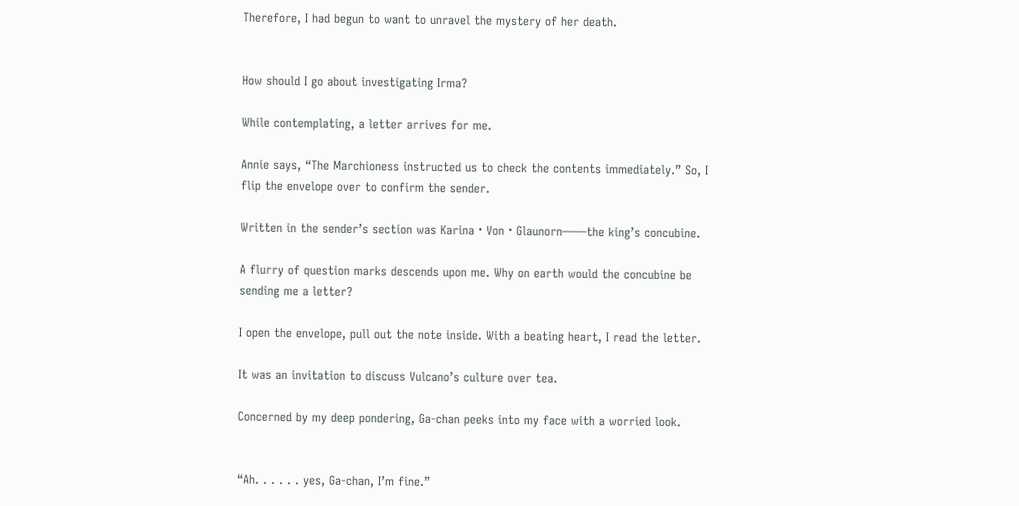Therefore, I had begun to want to unravel the mystery of her death.


How should I go about investigating Irma?

While contemplating, a letter arrives for me.

Annie says, “The Marchioness instructed us to check the contents immediately.” So, I flip the envelope over to confirm the sender.

Written in the sender’s section was Karina・Von・Glaunorn――the king’s concubine.

A flurry of question marks descends upon me. Why on earth would the concubine be sending me a letter?

I open the envelope, pull out the note inside. With a beating heart, I read the letter.

It was an invitation to discuss Vulcano’s culture over tea.

Concerned by my deep pondering, Ga-chan peeks into my face with a worried look.


“Ah. . . . . . yes, Ga-chan, I’m fine.”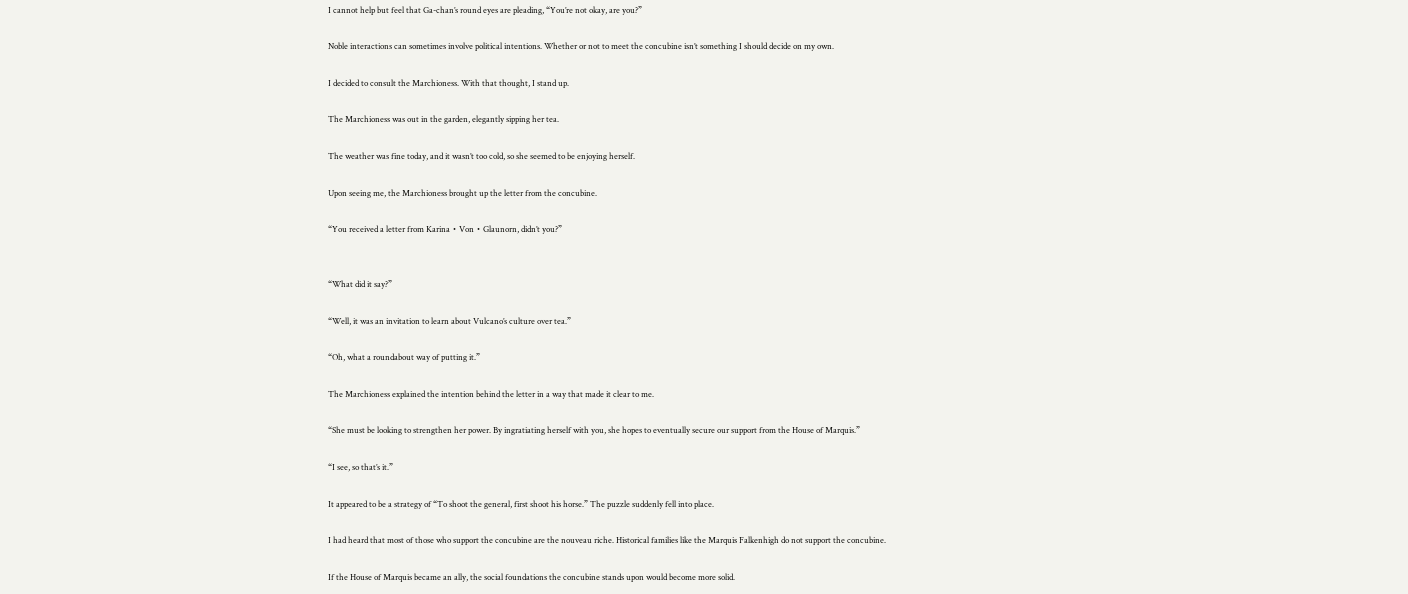I cannot help but feel that Ga-chan’s round eyes are pleading, “You’re not okay, are you?”

Noble interactions can sometimes involve political intentions. Whether or not to meet the concubine isn’t something I should decide on my own.

I decided to consult the Marchioness. With that thought, I stand up.

The Marchioness was out in the garden, elegantly sipping her tea.

The weather was fine today, and it wasn’t too cold, so she seemed to be enjoying herself.

Upon seeing me, the Marchioness brought up the letter from the concubine.

“You received a letter from Karina・Von・Glaunorn, didn’t you?”


“What did it say?”

“Well, it was an invitation to learn about Vulcano’s culture over tea.”

“Oh, what a roundabout way of putting it.”

The Marchioness explained the intention behind the letter in a way that made it clear to me.

“She must be looking to strengthen her power. By ingratiating herself with you, she hopes to eventually secure our support from the House of Marquis.”

“I see, so that’s it.”

It appeared to be a strategy of “To shoot the general, first shoot his horse.” The puzzle suddenly fell into place.

I had heard that most of those who support the concubine are the nouveau riche. Historical families like the Marquis Falkenhigh do not support the concubine.

If the House of Marquis became an ally, the social foundations the concubine stands upon would become more solid.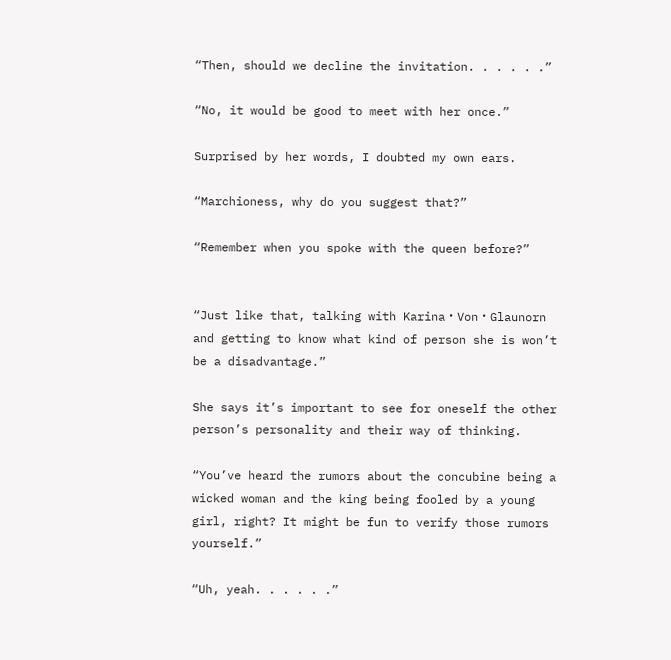“Then, should we decline the invitation. . . . . .”

“No, it would be good to meet with her once.”

Surprised by her words, I doubted my own ears.

“Marchioness, why do you suggest that?”

“Remember when you spoke with the queen before?”


“Just like that, talking with Karina・Von・Glaunorn and getting to know what kind of person she is won’t be a disadvantage.”

She says it’s important to see for oneself the other person’s personality and their way of thinking.

“You’ve heard the rumors about the concubine being a wicked woman and the king being fooled by a young girl, right? It might be fun to verify those rumors yourself.”

“Uh, yeah. . . . . .”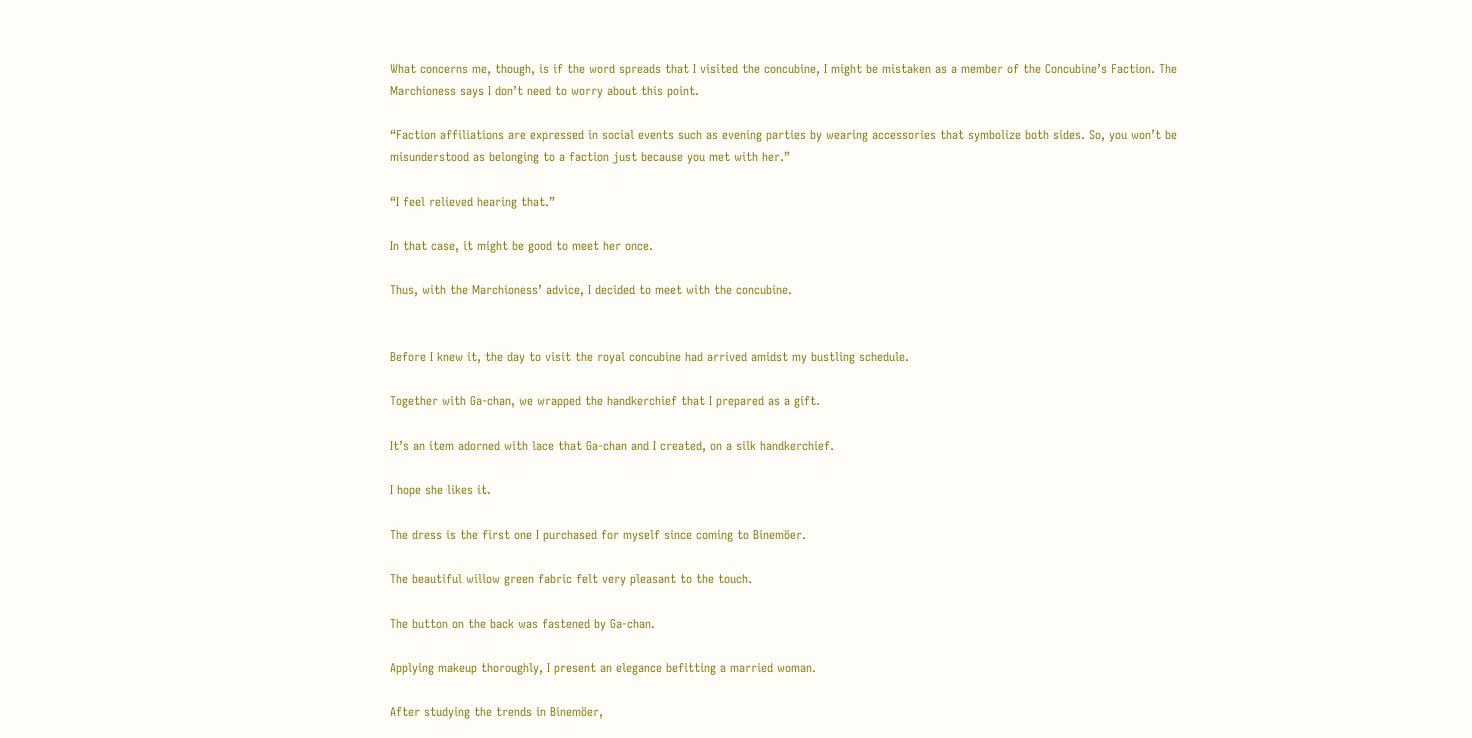What concerns me, though, is if the word spreads that I visited the concubine, I might be mistaken as a member of the Concubine’s Faction. The Marchioness says I don’t need to worry about this point.

“Faction affiliations are expressed in social events such as evening parties by wearing accessories that symbolize both sides. So, you won’t be misunderstood as belonging to a faction just because you met with her.”

“I feel relieved hearing that.”

In that case, it might be good to meet her once.

Thus, with the Marchioness’ advice, I decided to meet with the concubine.


Before I knew it, the day to visit the royal concubine had arrived amidst my bustling schedule.

Together with Ga-chan, we wrapped the handkerchief that I prepared as a gift.

It’s an item adorned with lace that Ga-chan and I created, on a silk handkerchief.

I hope she likes it.

The dress is the first one I purchased for myself since coming to Binemöer.

The beautiful willow green fabric felt very pleasant to the touch.

The button on the back was fastened by Ga-chan.

Applying makeup thoroughly, I present an elegance befitting a married woman.

After studying the trends in Binemöer,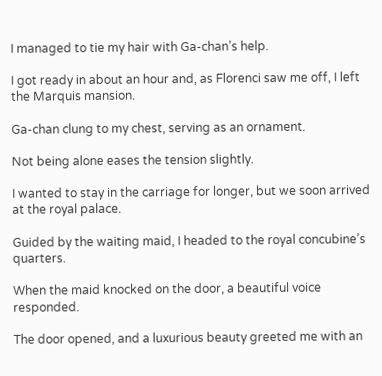I managed to tie my hair with Ga-chan’s help.

I got ready in about an hour and, as Florenci saw me off, I left the Marquis mansion.

Ga-chan clung to my chest, serving as an ornament.

Not being alone eases the tension slightly.

I wanted to stay in the carriage for longer, but we soon arrived at the royal palace.

Guided by the waiting maid, I headed to the royal concubine’s quarters.

When the maid knocked on the door, a beautiful voice responded.

The door opened, and a luxurious beauty greeted me with an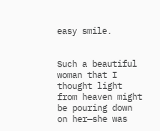easy smile.


Such a beautiful woman that I thought light from heaven might be pouring down on her—she was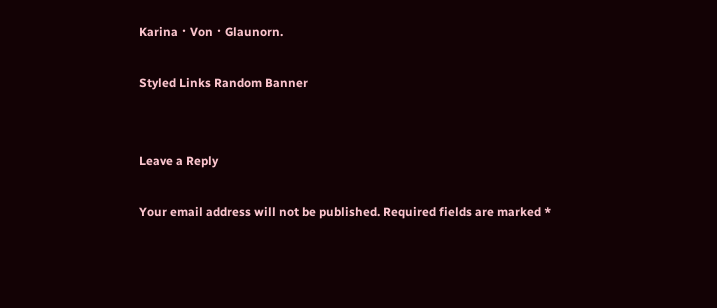Karina・Von・Glaunorn.

Styled Links Random Banner


Leave a Reply

Your email address will not be published. Required fields are marked *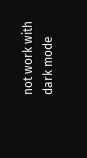not work with dark mode